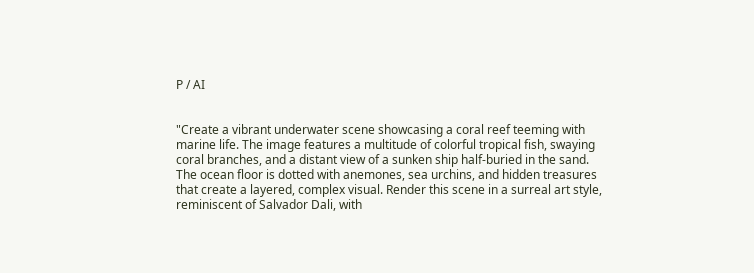P / AI


"Create a vibrant underwater scene showcasing a coral reef teeming with marine life. The image features a multitude of colorful tropical fish, swaying coral branches, and a distant view of a sunken ship half-buried in the sand. The ocean floor is dotted with anemones, sea urchins, and hidden treasures that create a layered, complex visual. Render this scene in a surreal art style, reminiscent of Salvador Dali, with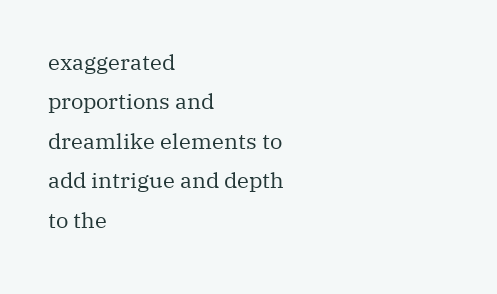exaggerated proportions and dreamlike elements to add intrigue and depth to the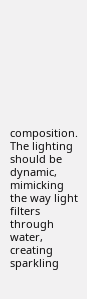composition. The lighting should be dynamic, mimicking the way light filters through water, creating sparkling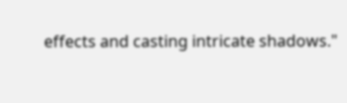effects and casting intricate shadows."